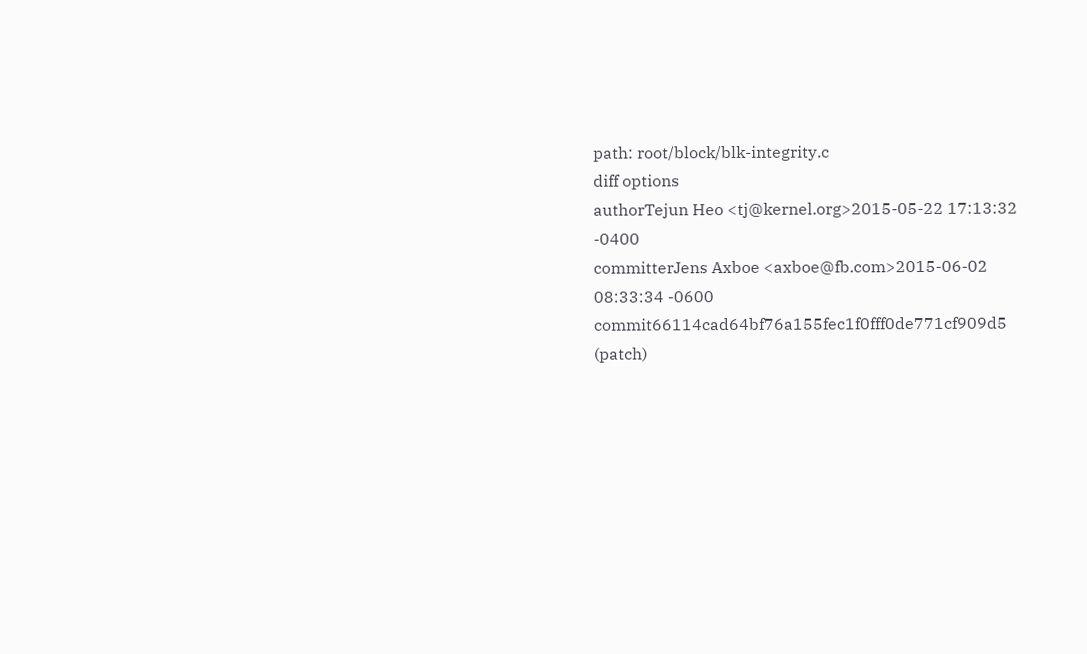path: root/block/blk-integrity.c
diff options
authorTejun Heo <tj@kernel.org>2015-05-22 17:13:32 -0400
committerJens Axboe <axboe@fb.com>2015-06-02 08:33:34 -0600
commit66114cad64bf76a155fec1f0fff0de771cf909d5 (patch)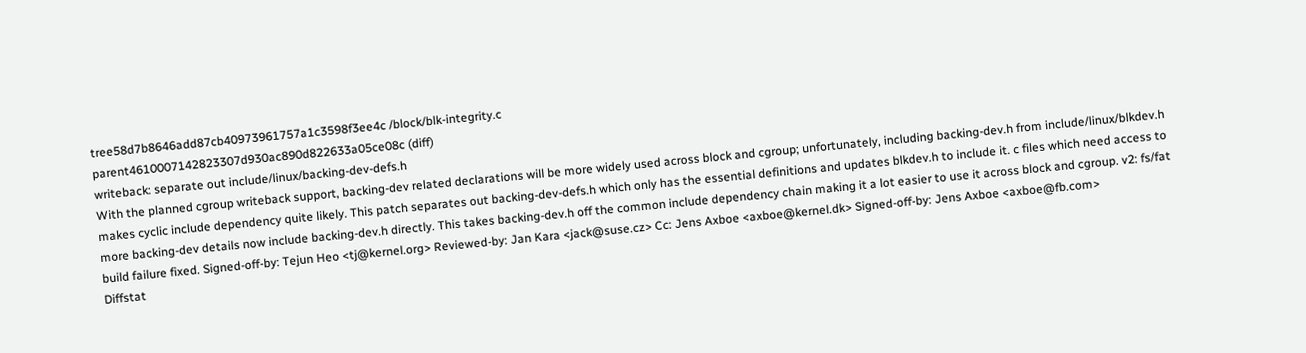tree58d7b8646add87cb40973961757a1c3598f3ee4c /block/blk-integrity.c
parent4610007142823307d930ac890d822633a05ce08c (diff)
writeback: separate out include/linux/backing-dev-defs.h
With the planned cgroup writeback support, backing-dev related declarations will be more widely used across block and cgroup; unfortunately, including backing-dev.h from include/linux/blkdev.h makes cyclic include dependency quite likely. This patch separates out backing-dev-defs.h which only has the essential definitions and updates blkdev.h to include it. c files which need access to more backing-dev details now include backing-dev.h directly. This takes backing-dev.h off the common include dependency chain making it a lot easier to use it across block and cgroup. v2: fs/fat build failure fixed. Signed-off-by: Tejun Heo <tj@kernel.org> Reviewed-by: Jan Kara <jack@suse.cz> Cc: Jens Axboe <axboe@kernel.dk> Signed-off-by: Jens Axboe <axboe@fb.com>
Diffstat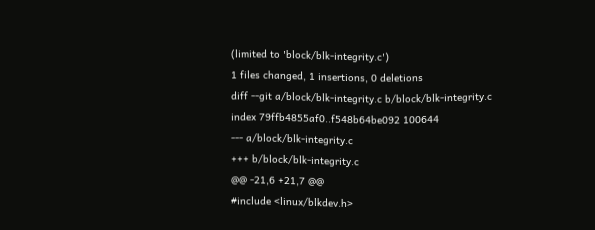(limited to 'block/blk-integrity.c')
1 files changed, 1 insertions, 0 deletions
diff --git a/block/blk-integrity.c b/block/blk-integrity.c
index 79ffb4855af0..f548b64be092 100644
--- a/block/blk-integrity.c
+++ b/block/blk-integrity.c
@@ -21,6 +21,7 @@
#include <linux/blkdev.h>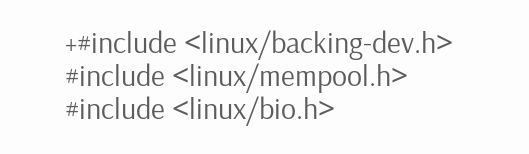+#include <linux/backing-dev.h>
#include <linux/mempool.h>
#include <linux/bio.h>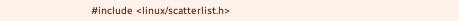#include <linux/scatterlist.h>